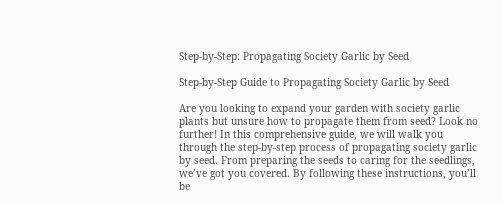Step-by-Step: Propagating Society Garlic by Seed

Step-by-Step Guide to Propagating Society Garlic by Seed

Are you looking to expand your garden with society garlic plants but unsure how to propagate them from seed? Look no further! In this comprehensive guide, we will walk you through the step-by-step process of propagating society garlic by seed. From preparing the seeds to caring for the seedlings, we’ve got you covered. By following these instructions, you’ll be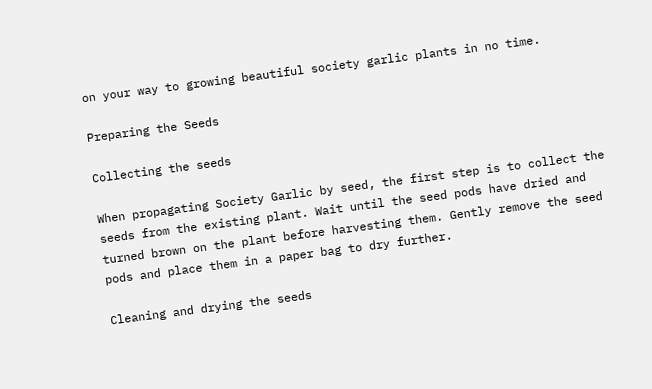on your way to growing beautiful society garlic plants in no time.

Preparing the Seeds

Collecting the seeds

When propagating Society Garlic by seed, the first step is to collect the seeds from the existing plant. Wait until the seed pods have dried and turned brown on the plant before harvesting them. Gently remove the seed pods and place them in a paper bag to dry further.

Cleaning and drying the seeds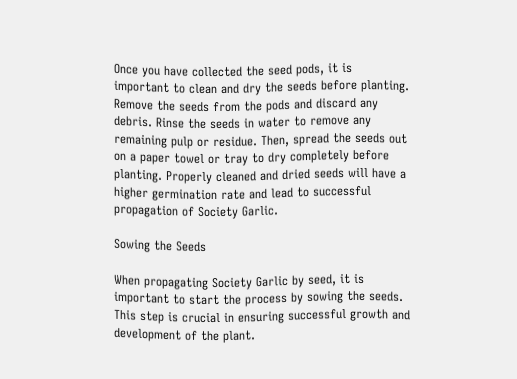Once you have collected the seed pods, it is important to clean and dry the seeds before planting. Remove the seeds from the pods and discard any debris. Rinse the seeds in water to remove any remaining pulp or residue. Then, spread the seeds out on a paper towel or tray to dry completely before planting. Properly cleaned and dried seeds will have a higher germination rate and lead to successful propagation of Society Garlic.

Sowing the Seeds

When propagating Society Garlic by seed, it is important to start the process by sowing the seeds. This step is crucial in ensuring successful growth and development of the plant.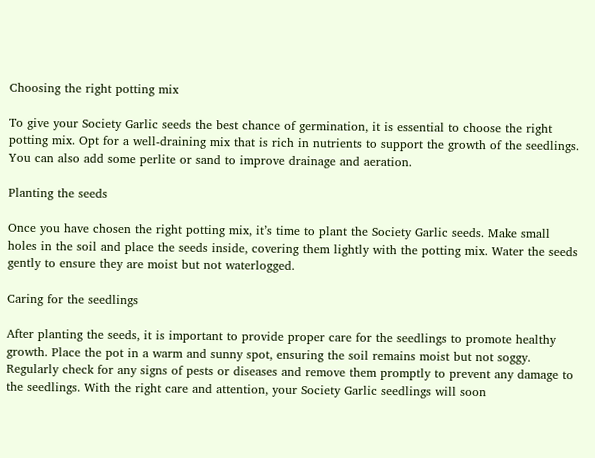Choosing the right potting mix

To give your Society Garlic seeds the best chance of germination, it is essential to choose the right potting mix. Opt for a well-draining mix that is rich in nutrients to support the growth of the seedlings. You can also add some perlite or sand to improve drainage and aeration.

Planting the seeds

Once you have chosen the right potting mix, it’s time to plant the Society Garlic seeds. Make small holes in the soil and place the seeds inside, covering them lightly with the potting mix. Water the seeds gently to ensure they are moist but not waterlogged.

Caring for the seedlings

After planting the seeds, it is important to provide proper care for the seedlings to promote healthy growth. Place the pot in a warm and sunny spot, ensuring the soil remains moist but not soggy. Regularly check for any signs of pests or diseases and remove them promptly to prevent any damage to the seedlings. With the right care and attention, your Society Garlic seedlings will soon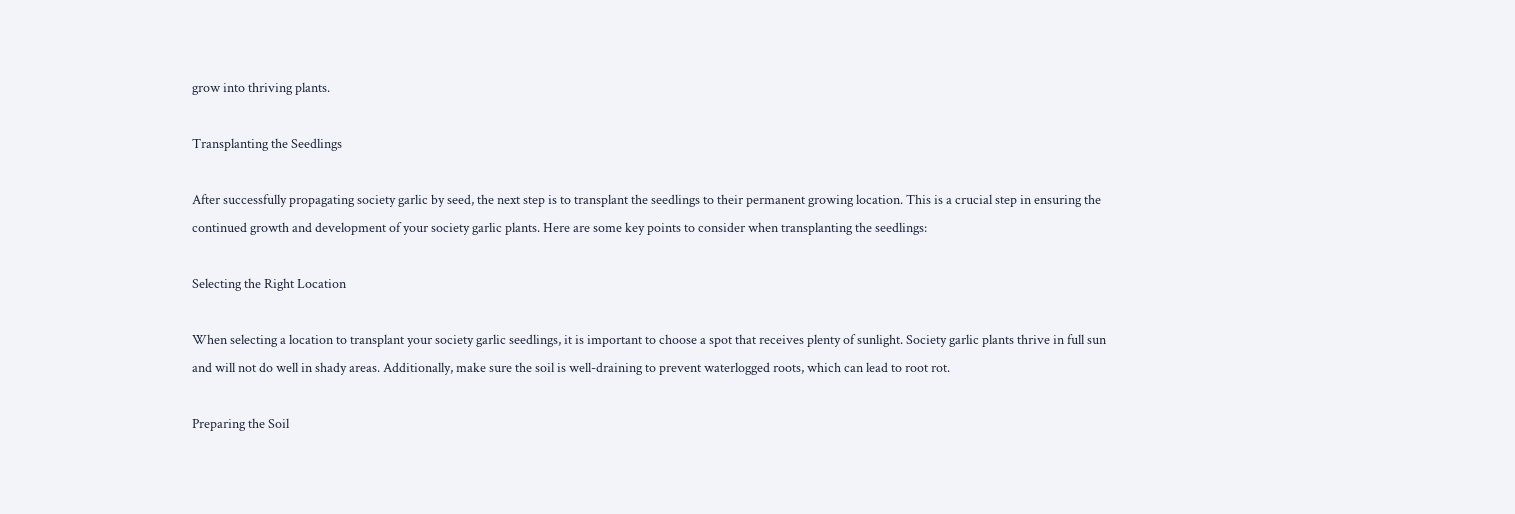grow into thriving plants.

Transplanting the Seedlings

After successfully propagating society garlic by seed, the next step is to transplant the seedlings to their permanent growing location. This is a crucial step in ensuring the continued growth and development of your society garlic plants. Here are some key points to consider when transplanting the seedlings:

Selecting the Right Location

When selecting a location to transplant your society garlic seedlings, it is important to choose a spot that receives plenty of sunlight. Society garlic plants thrive in full sun and will not do well in shady areas. Additionally, make sure the soil is well-draining to prevent waterlogged roots, which can lead to root rot.

Preparing the Soil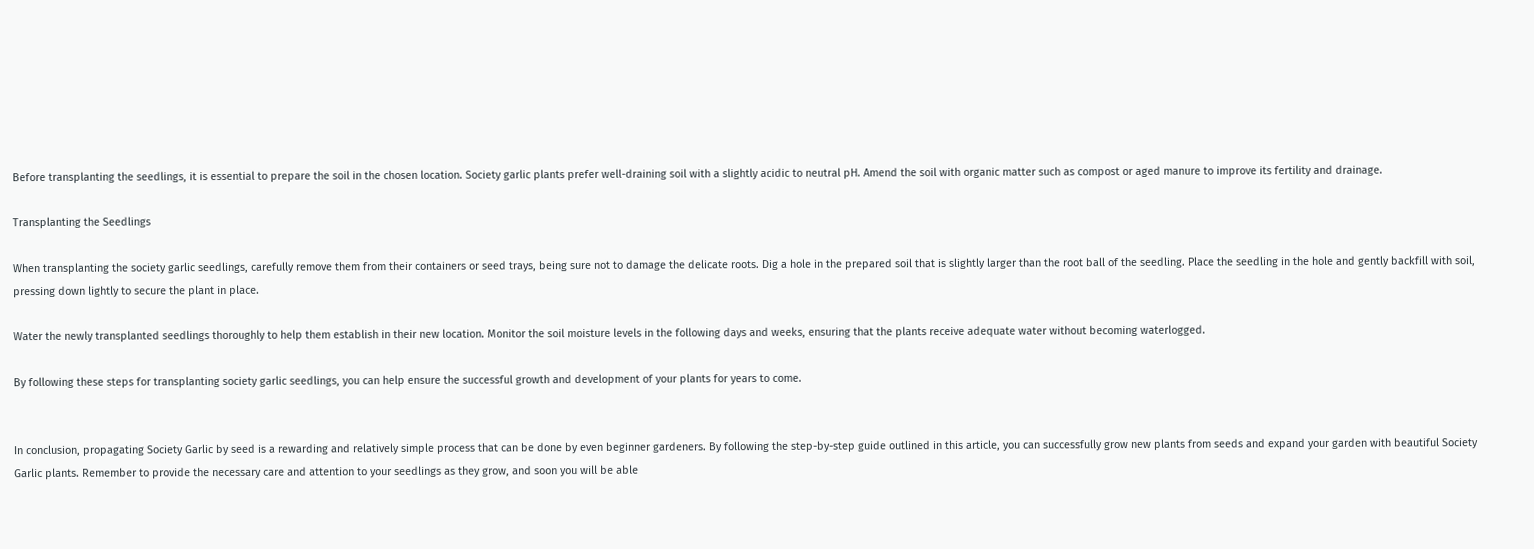Before transplanting the seedlings, it is essential to prepare the soil in the chosen location. Society garlic plants prefer well-draining soil with a slightly acidic to neutral pH. Amend the soil with organic matter such as compost or aged manure to improve its fertility and drainage.

Transplanting the Seedlings

When transplanting the society garlic seedlings, carefully remove them from their containers or seed trays, being sure not to damage the delicate roots. Dig a hole in the prepared soil that is slightly larger than the root ball of the seedling. Place the seedling in the hole and gently backfill with soil, pressing down lightly to secure the plant in place.

Water the newly transplanted seedlings thoroughly to help them establish in their new location. Monitor the soil moisture levels in the following days and weeks, ensuring that the plants receive adequate water without becoming waterlogged.

By following these steps for transplanting society garlic seedlings, you can help ensure the successful growth and development of your plants for years to come.


In conclusion, propagating Society Garlic by seed is a rewarding and relatively simple process that can be done by even beginner gardeners. By following the step-by-step guide outlined in this article, you can successfully grow new plants from seeds and expand your garden with beautiful Society Garlic plants. Remember to provide the necessary care and attention to your seedlings as they grow, and soon you will be able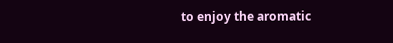to enjoy the aromatic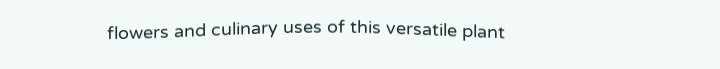flowers and culinary uses of this versatile plant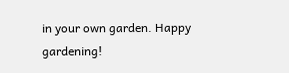in your own garden. Happy gardening!